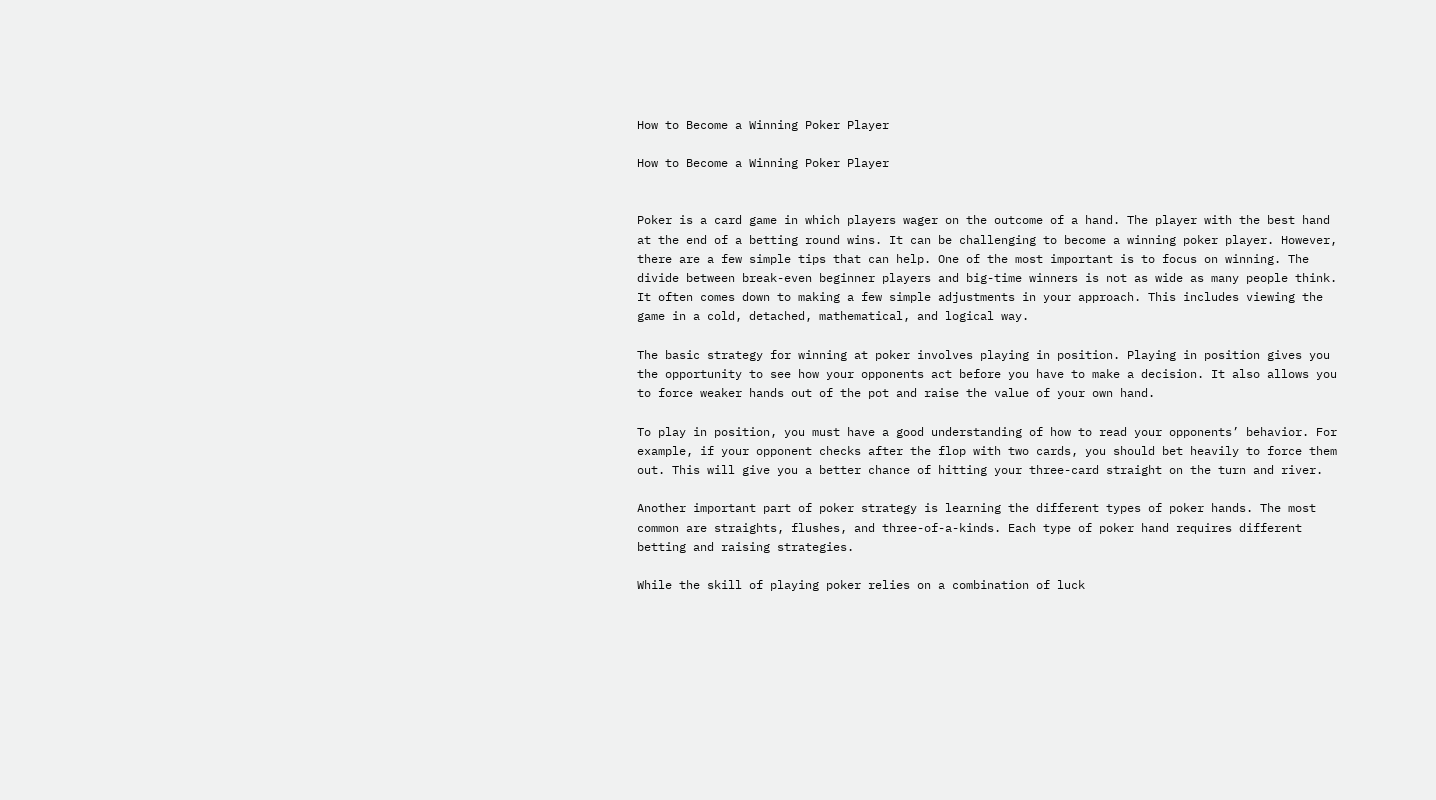How to Become a Winning Poker Player

How to Become a Winning Poker Player


Poker is a card game in which players wager on the outcome of a hand. The player with the best hand at the end of a betting round wins. It can be challenging to become a winning poker player. However, there are a few simple tips that can help. One of the most important is to focus on winning. The divide between break-even beginner players and big-time winners is not as wide as many people think. It often comes down to making a few simple adjustments in your approach. This includes viewing the game in a cold, detached, mathematical, and logical way.

The basic strategy for winning at poker involves playing in position. Playing in position gives you the opportunity to see how your opponents act before you have to make a decision. It also allows you to force weaker hands out of the pot and raise the value of your own hand.

To play in position, you must have a good understanding of how to read your opponents’ behavior. For example, if your opponent checks after the flop with two cards, you should bet heavily to force them out. This will give you a better chance of hitting your three-card straight on the turn and river.

Another important part of poker strategy is learning the different types of poker hands. The most common are straights, flushes, and three-of-a-kinds. Each type of poker hand requires different betting and raising strategies.

While the skill of playing poker relies on a combination of luck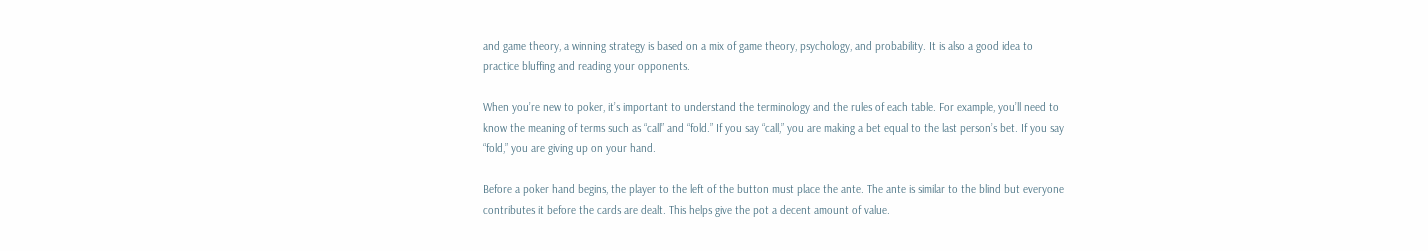and game theory, a winning strategy is based on a mix of game theory, psychology, and probability. It is also a good idea to practice bluffing and reading your opponents.

When you’re new to poker, it’s important to understand the terminology and the rules of each table. For example, you’ll need to know the meaning of terms such as “call” and “fold.” If you say “call,” you are making a bet equal to the last person’s bet. If you say “fold,” you are giving up on your hand.

Before a poker hand begins, the player to the left of the button must place the ante. The ante is similar to the blind but everyone contributes it before the cards are dealt. This helps give the pot a decent amount of value.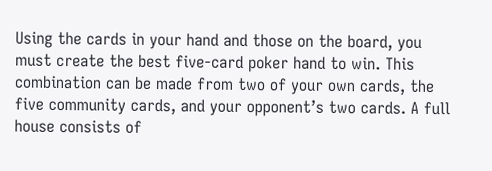Using the cards in your hand and those on the board, you must create the best five-card poker hand to win. This combination can be made from two of your own cards, the five community cards, and your opponent’s two cards. A full house consists of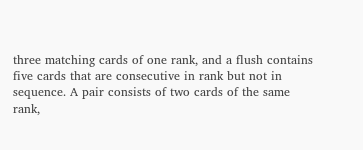three matching cards of one rank, and a flush contains five cards that are consecutive in rank but not in sequence. A pair consists of two cards of the same rank,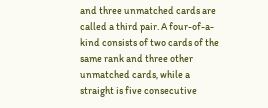and three unmatched cards are called a third pair. A four-of-a-kind consists of two cards of the same rank and three other unmatched cards, while a straight is five consecutive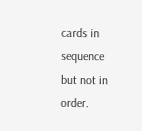cards in sequence but not in order.